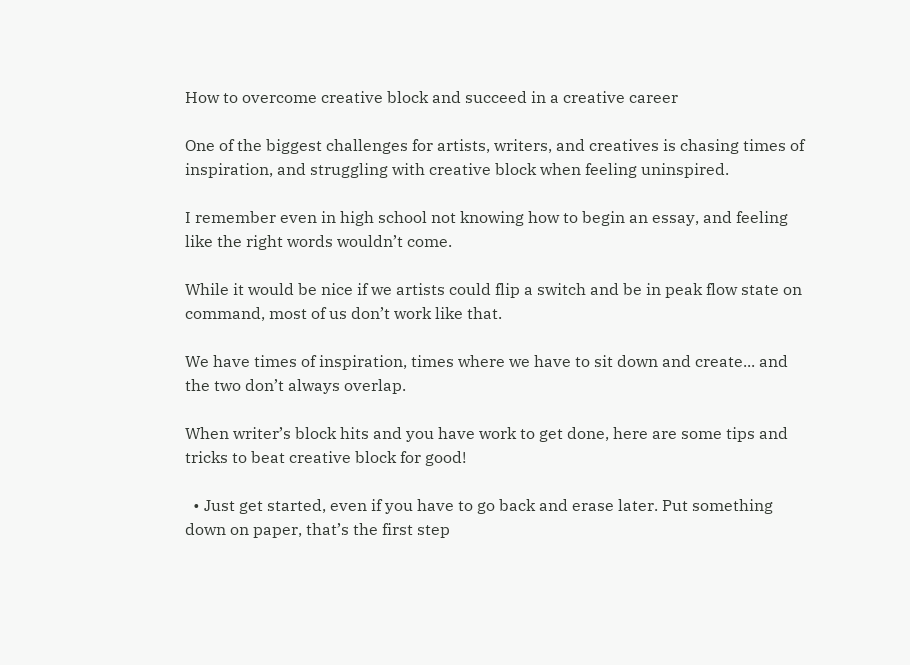How to overcome creative block and succeed in a creative career

One of the biggest challenges for artists, writers, and creatives is chasing times of inspiration, and struggling with creative block when feeling uninspired.

I remember even in high school not knowing how to begin an essay, and feeling like the right words wouldn’t come.

While it would be nice if we artists could flip a switch and be in peak flow state on command, most of us don’t work like that.

We have times of inspiration, times where we have to sit down and create... and the two don’t always overlap.

When writer’s block hits and you have work to get done, here are some tips and tricks to beat creative block for good!

  • Just get started, even if you have to go back and erase later. Put something down on paper, that’s the first step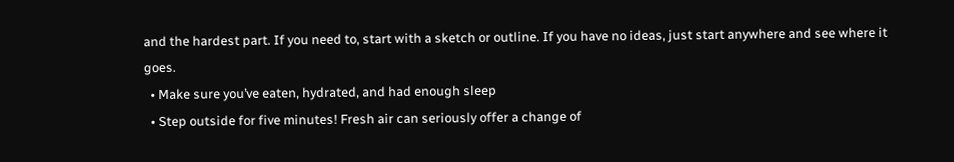and the hardest part. If you need to, start with a sketch or outline. If you have no ideas, just start anywhere and see where it goes.
  • Make sure you’ve eaten, hydrated, and had enough sleep
  • Step outside for five minutes! Fresh air can seriously offer a change of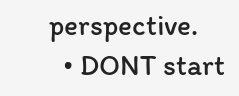perspective.
  • DONT start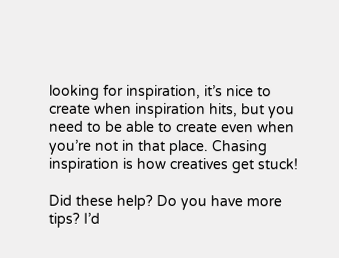looking for inspiration, it’s nice to create when inspiration hits, but you need to be able to create even when you’re not in that place. Chasing inspiration is how creatives get stuck!

Did these help? Do you have more tips? I’d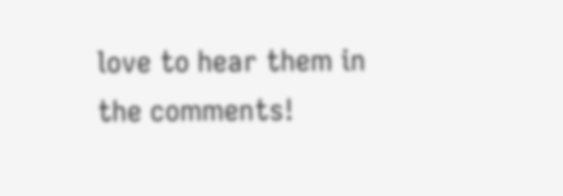love to hear them in the comments!